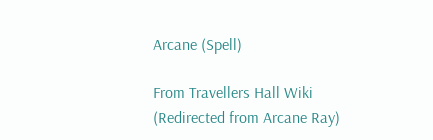Arcane (Spell)

From Travellers Hall Wiki
(Redirected from Arcane Ray)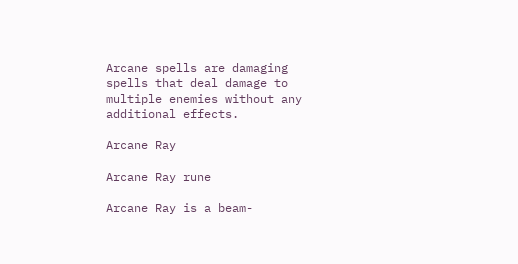Arcane spells are damaging spells that deal damage to multiple enemies without any additional effects.

Arcane Ray

Arcane Ray rune

Arcane Ray is a beam-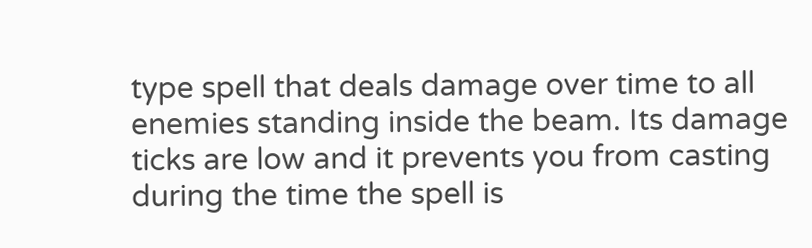type spell that deals damage over time to all enemies standing inside the beam. Its damage ticks are low and it prevents you from casting during the time the spell is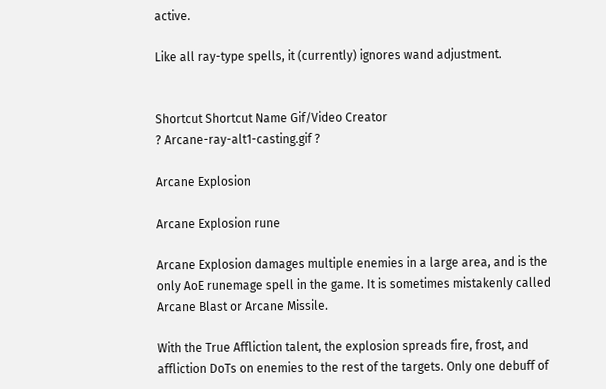active.

Like all ray-type spells, it (currently) ignores wand adjustment.


Shortcut Shortcut Name Gif/Video Creator
? Arcane-ray-alt1-casting.gif ?

Arcane Explosion

Arcane Explosion rune

Arcane Explosion damages multiple enemies in a large area, and is the only AoE runemage spell in the game. It is sometimes mistakenly called Arcane Blast or Arcane Missile.

With the True Affliction talent, the explosion spreads fire, frost, and affliction DoTs on enemies to the rest of the targets. Only one debuff of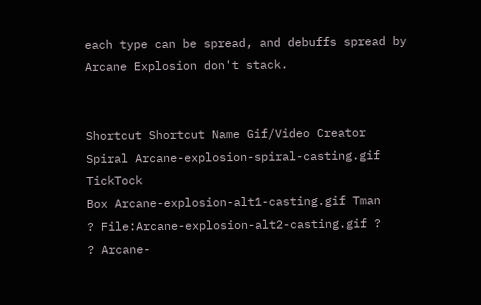each type can be spread, and debuffs spread by Arcane Explosion don't stack.


Shortcut Shortcut Name Gif/Video Creator
Spiral Arcane-explosion-spiral-casting.gif TickTock
Box Arcane-explosion-alt1-casting.gif Tman
? File:Arcane-explosion-alt2-casting.gif ?
? Arcane-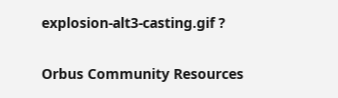explosion-alt3-casting.gif ?

Orbus Community Resources